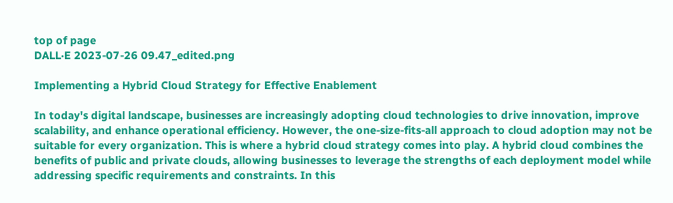top of page
DALL·E 2023-07-26 09.47_edited.png

Implementing a Hybrid Cloud Strategy for Effective Enablement

In today's digital landscape, businesses are increasingly adopting cloud technologies to drive innovation, improve scalability, and enhance operational efficiency. However, the one-size-fits-all approach to cloud adoption may not be suitable for every organization. This is where a hybrid cloud strategy comes into play. A hybrid cloud combines the benefits of public and private clouds, allowing businesses to leverage the strengths of each deployment model while addressing specific requirements and constraints. In this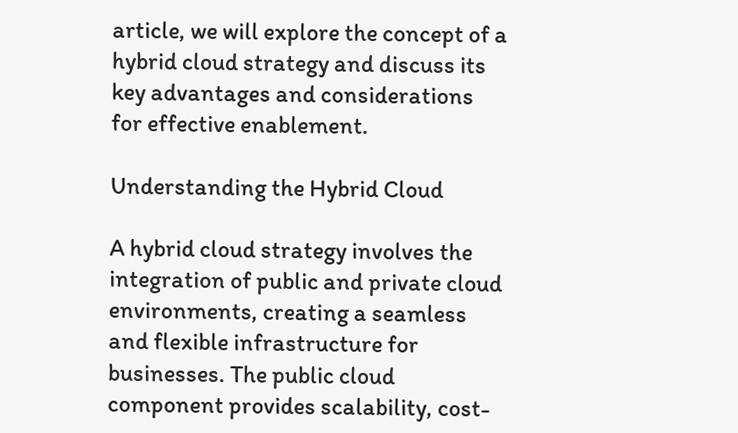article, we will explore the concept of a hybrid cloud strategy and discuss its key advantages and considerations for effective enablement.

Understanding the Hybrid Cloud

A hybrid cloud strategy involves the integration of public and private cloud environments, creating a seamless and flexible infrastructure for businesses. The public cloud component provides scalability, cost-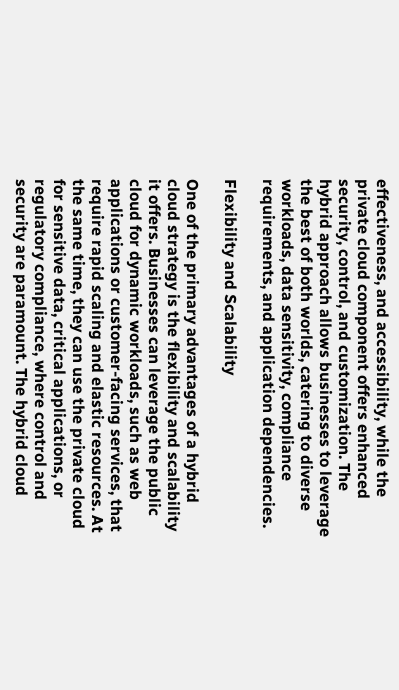effectiveness, and accessibility, while the private cloud component offers enhanced security, control, and customization. The hybrid approach allows businesses to leverage the best of both worlds, catering to diverse workloads, data sensitivity, compliance requirements, and application dependencies.

Flexibility and Scalability

One of the primary advantages of a hybrid cloud strategy is the flexibility and scalability it offers. Businesses can leverage the public cloud for dynamic workloads, such as web applications or customer-facing services, that require rapid scaling and elastic resources. At the same time, they can use the private cloud for sensitive data, critical applications, or regulatory compliance, where control and security are paramount. The hybrid cloud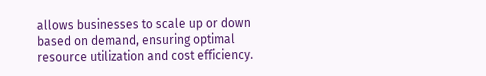allows businesses to scale up or down based on demand, ensuring optimal resource utilization and cost efficiency.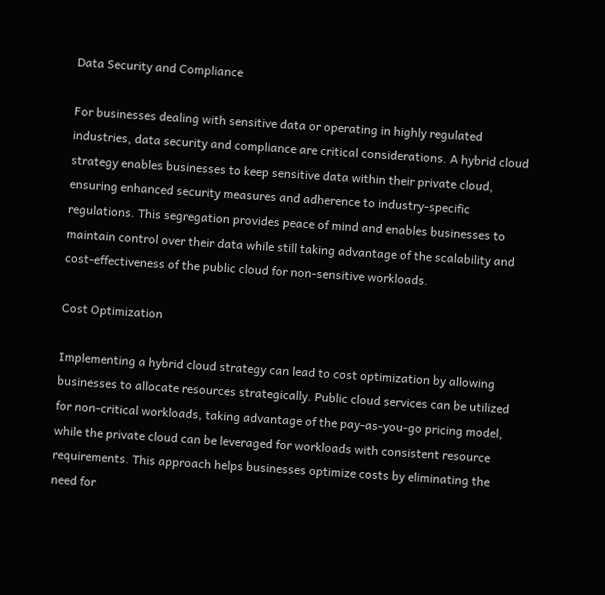Data Security and Compliance

For businesses dealing with sensitive data or operating in highly regulated industries, data security and compliance are critical considerations. A hybrid cloud strategy enables businesses to keep sensitive data within their private cloud, ensuring enhanced security measures and adherence to industry-specific regulations. This segregation provides peace of mind and enables businesses to maintain control over their data while still taking advantage of the scalability and cost-effectiveness of the public cloud for non-sensitive workloads.

Cost Optimization

Implementing a hybrid cloud strategy can lead to cost optimization by allowing businesses to allocate resources strategically. Public cloud services can be utilized for non-critical workloads, taking advantage of the pay-as-you-go pricing model, while the private cloud can be leveraged for workloads with consistent resource requirements. This approach helps businesses optimize costs by eliminating the need for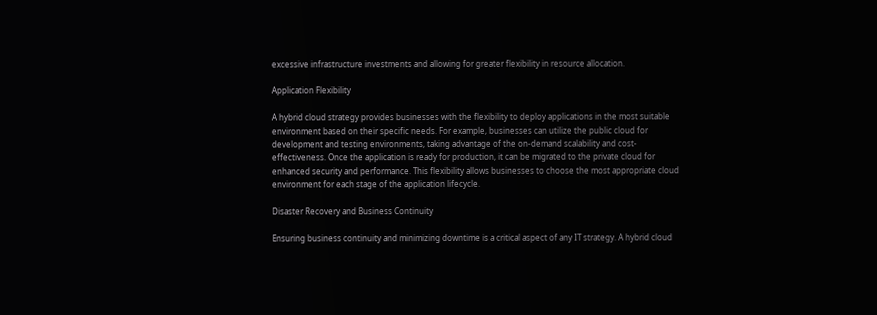excessive infrastructure investments and allowing for greater flexibility in resource allocation.

Application Flexibility

A hybrid cloud strategy provides businesses with the flexibility to deploy applications in the most suitable environment based on their specific needs. For example, businesses can utilize the public cloud for development and testing environments, taking advantage of the on-demand scalability and cost-effectiveness. Once the application is ready for production, it can be migrated to the private cloud for enhanced security and performance. This flexibility allows businesses to choose the most appropriate cloud environment for each stage of the application lifecycle.

Disaster Recovery and Business Continuity

Ensuring business continuity and minimizing downtime is a critical aspect of any IT strategy. A hybrid cloud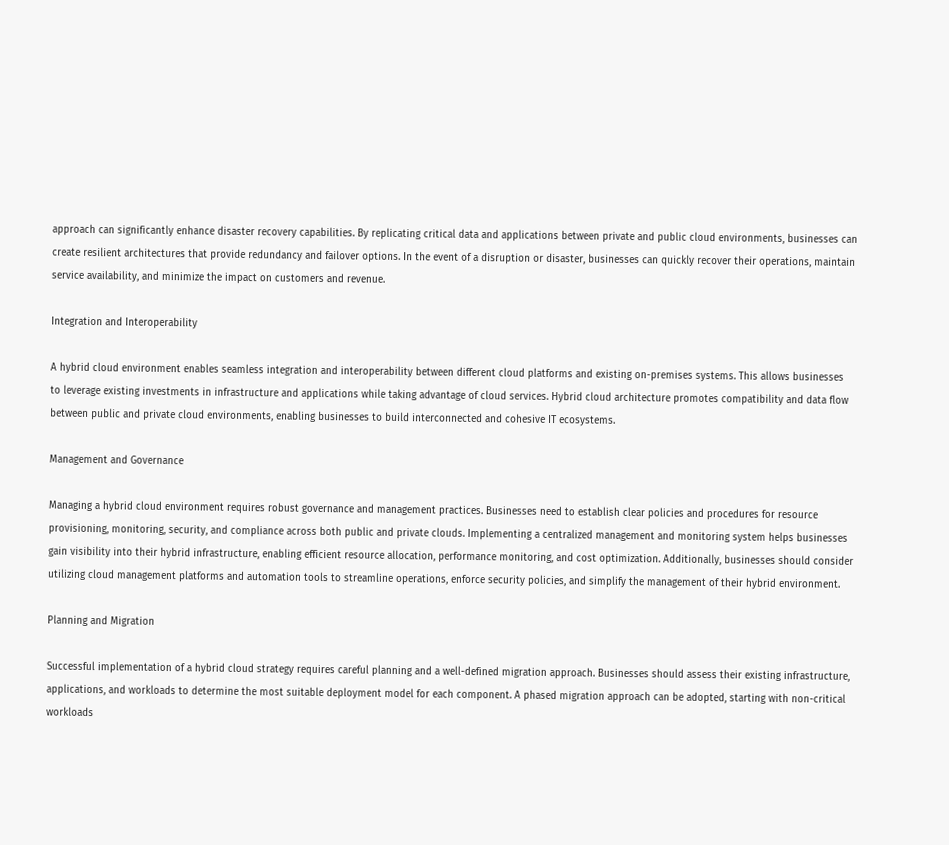approach can significantly enhance disaster recovery capabilities. By replicating critical data and applications between private and public cloud environments, businesses can create resilient architectures that provide redundancy and failover options. In the event of a disruption or disaster, businesses can quickly recover their operations, maintain service availability, and minimize the impact on customers and revenue.

Integration and Interoperability

A hybrid cloud environment enables seamless integration and interoperability between different cloud platforms and existing on-premises systems. This allows businesses to leverage existing investments in infrastructure and applications while taking advantage of cloud services. Hybrid cloud architecture promotes compatibility and data flow between public and private cloud environments, enabling businesses to build interconnected and cohesive IT ecosystems.

Management and Governance

Managing a hybrid cloud environment requires robust governance and management practices. Businesses need to establish clear policies and procedures for resource provisioning, monitoring, security, and compliance across both public and private clouds. Implementing a centralized management and monitoring system helps businesses gain visibility into their hybrid infrastructure, enabling efficient resource allocation, performance monitoring, and cost optimization. Additionally, businesses should consider utilizing cloud management platforms and automation tools to streamline operations, enforce security policies, and simplify the management of their hybrid environment.

Planning and Migration

Successful implementation of a hybrid cloud strategy requires careful planning and a well-defined migration approach. Businesses should assess their existing infrastructure, applications, and workloads to determine the most suitable deployment model for each component. A phased migration approach can be adopted, starting with non-critical workloads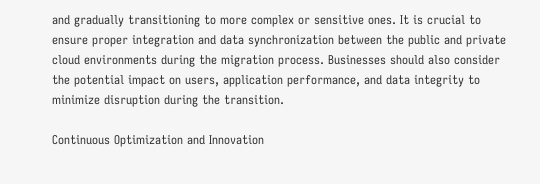and gradually transitioning to more complex or sensitive ones. It is crucial to ensure proper integration and data synchronization between the public and private cloud environments during the migration process. Businesses should also consider the potential impact on users, application performance, and data integrity to minimize disruption during the transition.

Continuous Optimization and Innovation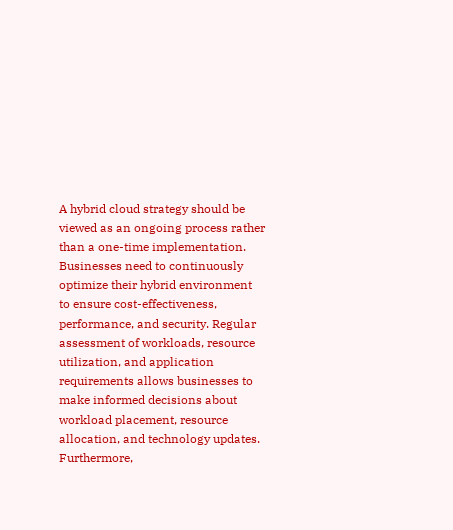A hybrid cloud strategy should be viewed as an ongoing process rather than a one-time implementation. Businesses need to continuously optimize their hybrid environment to ensure cost-effectiveness, performance, and security. Regular assessment of workloads, resource utilization, and application requirements allows businesses to make informed decisions about workload placement, resource allocation, and technology updates. Furthermore,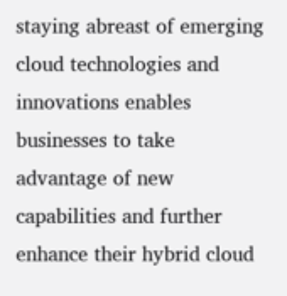staying abreast of emerging cloud technologies and innovations enables businesses to take advantage of new capabilities and further enhance their hybrid cloud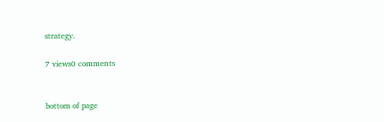strategy.

7 views0 comments


bottom of page